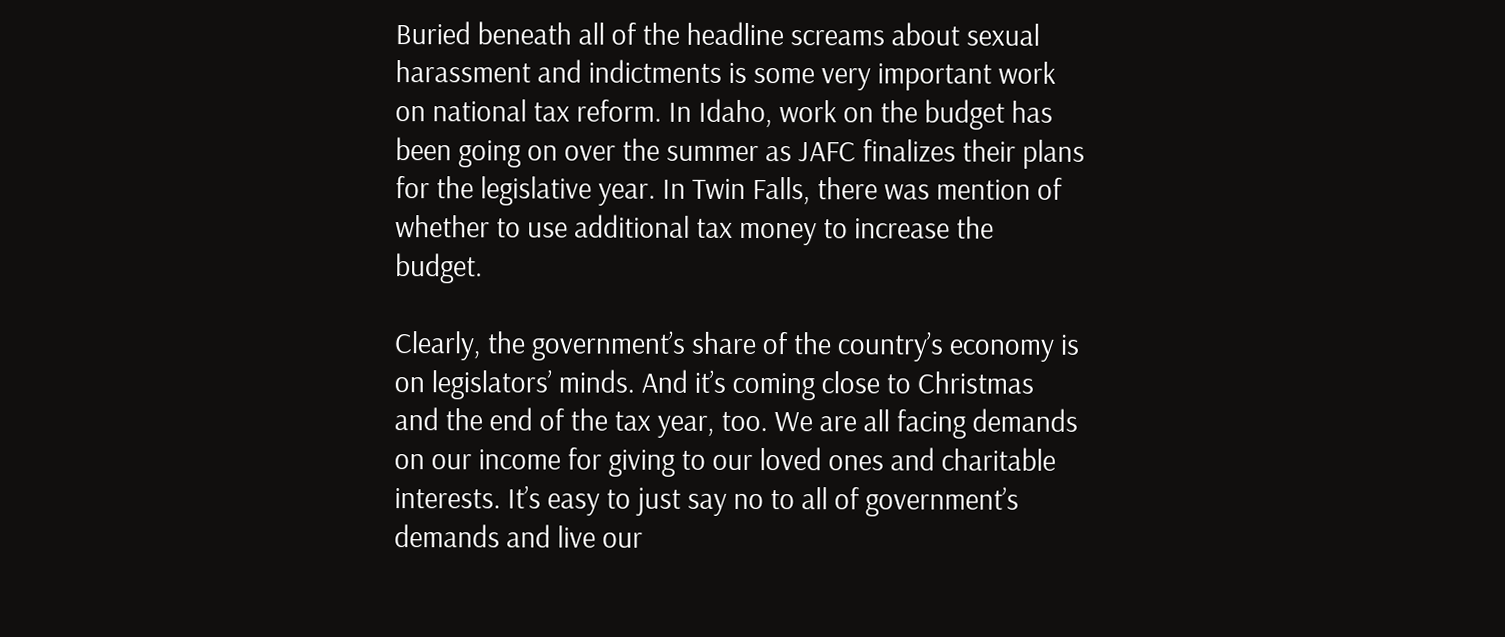Buried beneath all of the headline screams about sexual harassment and indictments is some very important work on national tax reform. In Idaho, work on the budget has been going on over the summer as JAFC finalizes their plans for the legislative year. In Twin Falls, there was mention of whether to use additional tax money to increase the budget.

Clearly, the government’s share of the country’s economy is on legislators’ minds. And it’s coming close to Christmas and the end of the tax year, too. We are all facing demands on our income for giving to our loved ones and charitable interests. It’s easy to just say no to all of government’s demands and live our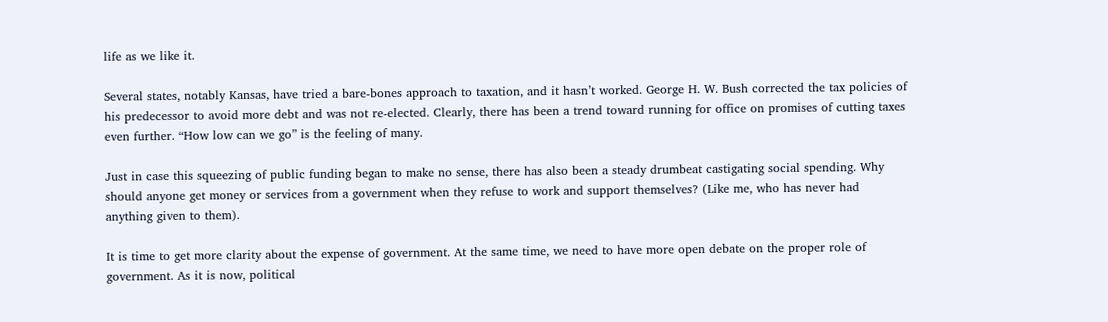life as we like it.

Several states, notably Kansas, have tried a bare-bones approach to taxation, and it hasn’t worked. George H. W. Bush corrected the tax policies of his predecessor to avoid more debt and was not re-elected. Clearly, there has been a trend toward running for office on promises of cutting taxes even further. “How low can we go” is the feeling of many.

Just in case this squeezing of public funding began to make no sense, there has also been a steady drumbeat castigating social spending. Why should anyone get money or services from a government when they refuse to work and support themselves? (Like me, who has never had anything given to them).

It is time to get more clarity about the expense of government. At the same time, we need to have more open debate on the proper role of government. As it is now, political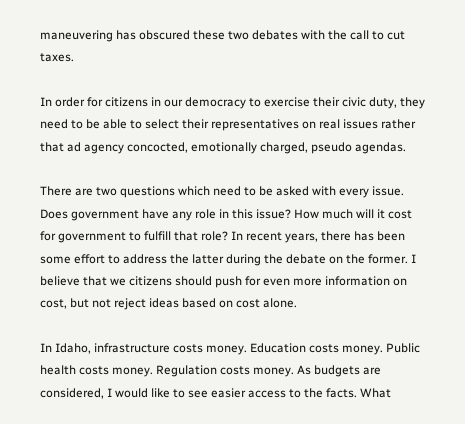maneuvering has obscured these two debates with the call to cut taxes.

In order for citizens in our democracy to exercise their civic duty, they need to be able to select their representatives on real issues rather that ad agency concocted, emotionally charged, pseudo agendas.

There are two questions which need to be asked with every issue. Does government have any role in this issue? How much will it cost for government to fulfill that role? In recent years, there has been some effort to address the latter during the debate on the former. I believe that we citizens should push for even more information on cost, but not reject ideas based on cost alone.

In Idaho, infrastructure costs money. Education costs money. Public health costs money. Regulation costs money. As budgets are considered, I would like to see easier access to the facts. What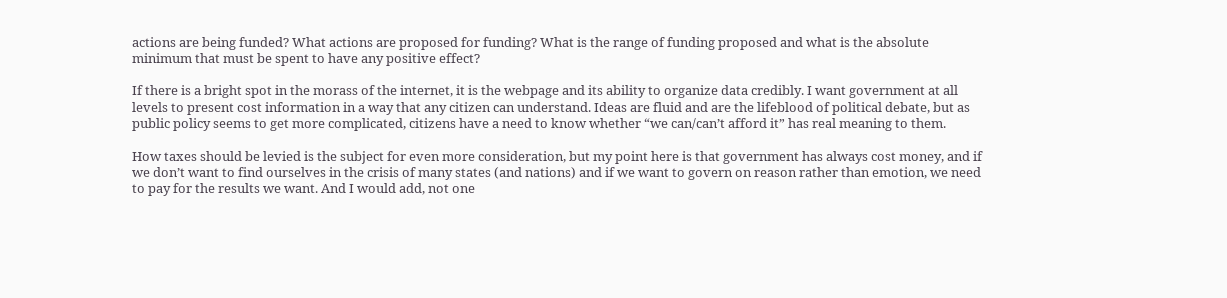actions are being funded? What actions are proposed for funding? What is the range of funding proposed and what is the absolute minimum that must be spent to have any positive effect?

If there is a bright spot in the morass of the internet, it is the webpage and its ability to organize data credibly. I want government at all levels to present cost information in a way that any citizen can understand. Ideas are fluid and are the lifeblood of political debate, but as public policy seems to get more complicated, citizens have a need to know whether “we can/can’t afford it” has real meaning to them.

How taxes should be levied is the subject for even more consideration, but my point here is that government has always cost money, and if we don’t want to find ourselves in the crisis of many states (and nations) and if we want to govern on reason rather than emotion, we need to pay for the results we want. And I would add, not one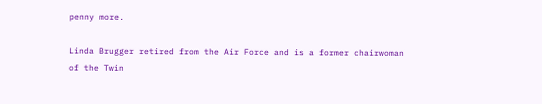penny more.

Linda Brugger retired from the Air Force and is a former chairwoman of the Twin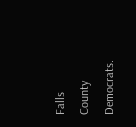Falls County Democrats.